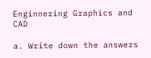Enginnering Graphics and CAD

a. Write down the answers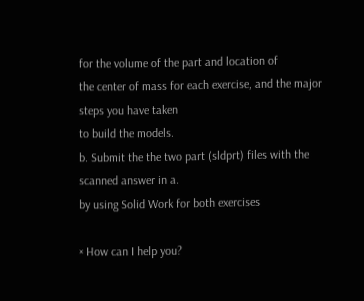for the volume of the part and location of
the center of mass for each exercise, and the major steps you have taken
to build the models.
b. Submit the the two part (sldprt) files with the scanned answer in a.
by using Solid Work for both exercises

× How can I help you?